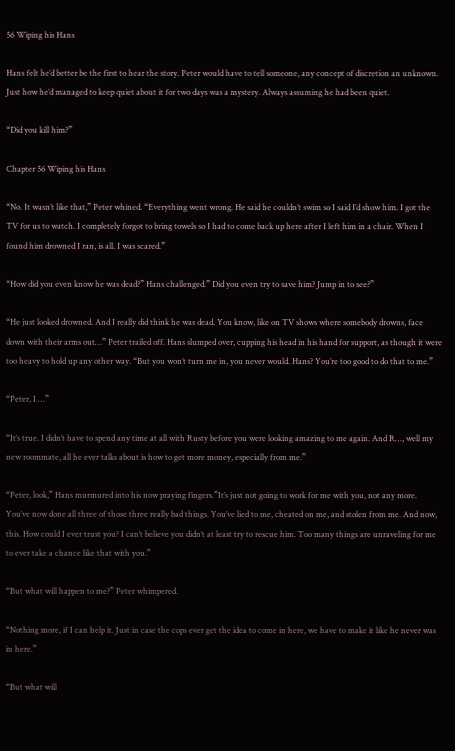56 Wiping his Hans

Hans felt he’d better be the first to hear the story. Peter would have to tell someone, any concept of discretion an unknown. Just how he’d managed to keep quiet about it for two days was a mystery. Always assuming he had been quiet.

“Did you kill him?”

Chapter 56 Wiping his Hans

“No. It wasn’t like that,” Peter whined. “Everything went wrong. He said he couldn’t swim so I said I’d show him. I got the TV for us to watch. I completely forgot to bring towels so I had to come back up here after I left him in a chair. When I found him drowned I ran, is all. I was scared.”

“How did you even know he was dead?” Hans challenged.” Did you even try to save him? Jump in to see?”

“He just looked drowned. And I really did think he was dead. You know, like on TV shows where somebody drowns, face down with their arms out…” Peter trailed off. Hans slumped over, cupping his head in his hand for support, as though it were too heavy to hold up any other way. “But you won’t turn me in, you never would. Hans? You’re too good to do that to me.”

“Peter, I …”

“It’s true. I didn’t have to spend any time at all with Rusty before you were looking amazing to me again. And R…, well my new roommate, all he ever talks about is how to get more money, especially from me.”

“Peter, look,” Hans murmured into his now praying fingers.”It’s just not going to work for me with you, not any more. You’ve now done all three of those three really bad things. You’ve lied to me, cheated on me, and stolen from me. And now, this. How could I ever trust you? I can’t believe you didn’t at least try to rescue him. Too many things are unraveling for me to ever take a chance like that with you.”

“But what will happen to me?” Peter whimpered.

“Nothing more, if I can help it. Just in case the cops ever get the idea to come in here, we have to make it like he never was in here.”

“But what will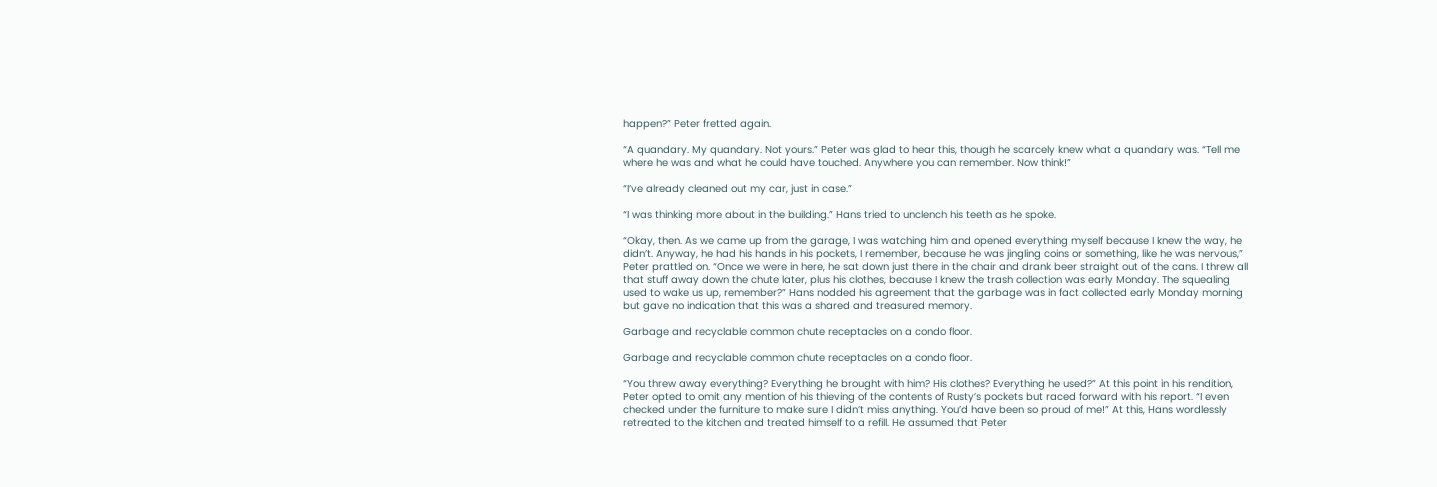happen?” Peter fretted again.

“A quandary. My quandary. Not yours.” Peter was glad to hear this, though he scarcely knew what a quandary was. “Tell me where he was and what he could have touched. Anywhere you can remember. Now think!”

“I’ve already cleaned out my car, just in case.”

“I was thinking more about in the building.” Hans tried to unclench his teeth as he spoke.

“Okay, then. As we came up from the garage, I was watching him and opened everything myself because I knew the way, he didn’t. Anyway, he had his hands in his pockets, I remember, because he was jingling coins or something, like he was nervous,” Peter prattled on. “Once we were in here, he sat down just there in the chair and drank beer straight out of the cans. I threw all that stuff away down the chute later, plus his clothes, because I knew the trash collection was early Monday. The squealing used to wake us up, remember?” Hans nodded his agreement that the garbage was in fact collected early Monday morning but gave no indication that this was a shared and treasured memory.

Garbage and recyclable common chute receptacles on a condo floor.

Garbage and recyclable common chute receptacles on a condo floor.

“You threw away everything? Everything he brought with him? His clothes? Everything he used?” At this point in his rendition, Peter opted to omit any mention of his thieving of the contents of Rusty’s pockets but raced forward with his report. “I even checked under the furniture to make sure I didn’t miss anything. You’d have been so proud of me!” At this, Hans wordlessly retreated to the kitchen and treated himself to a refill. He assumed that Peter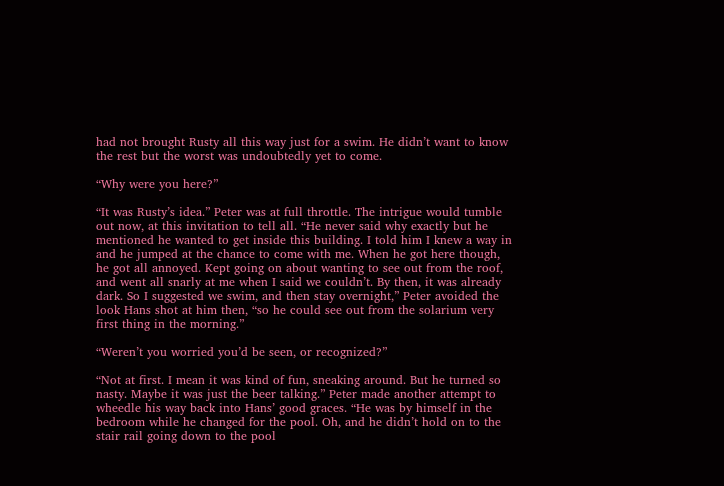had not brought Rusty all this way just for a swim. He didn’t want to know the rest but the worst was undoubtedly yet to come.

“Why were you here?”

“It was Rusty’s idea.” Peter was at full throttle. The intrigue would tumble out now, at this invitation to tell all. “He never said why exactly but he mentioned he wanted to get inside this building. I told him I knew a way in and he jumped at the chance to come with me. When he got here though, he got all annoyed. Kept going on about wanting to see out from the roof, and went all snarly at me when I said we couldn’t. By then, it was already dark. So I suggested we swim, and then stay overnight,” Peter avoided the look Hans shot at him then, “so he could see out from the solarium very first thing in the morning.”

“Weren’t you worried you’d be seen, or recognized?”

“Not at first. I mean it was kind of fun, sneaking around. But he turned so nasty. Maybe it was just the beer talking.” Peter made another attempt to wheedle his way back into Hans’ good graces. “He was by himself in the bedroom while he changed for the pool. Oh, and he didn’t hold on to the stair rail going down to the pool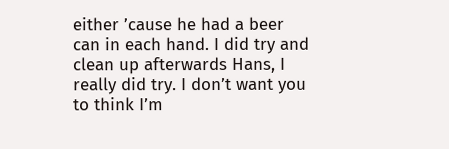either ’cause he had a beer can in each hand. I did try and clean up afterwards Hans, I really did try. I don’t want you to think I’m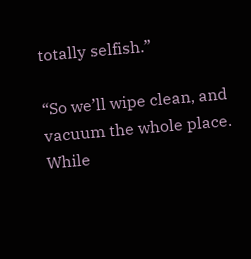totally selfish.”

“So we’ll wipe clean, and vacuum the whole place. While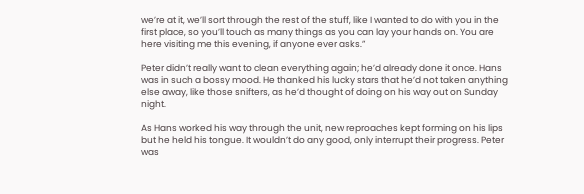we’re at it, we’ll sort through the rest of the stuff, like I wanted to do with you in the first place, so you’ll touch as many things as you can lay your hands on. You are here visiting me this evening, if anyone ever asks.”

Peter didn’t really want to clean everything again; he’d already done it once. Hans was in such a bossy mood. He thanked his lucky stars that he’d not taken anything else away, like those snifters, as he’d thought of doing on his way out on Sunday night.

As Hans worked his way through the unit, new reproaches kept forming on his lips but he held his tongue. It wouldn’t do any good, only interrupt their progress. Peter was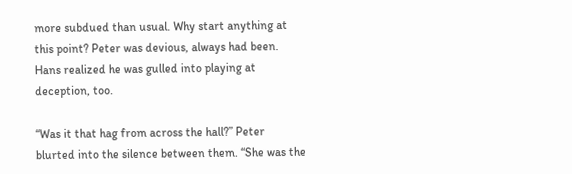more subdued than usual. Why start anything at this point? Peter was devious, always had been. Hans realized he was gulled into playing at deception, too.

“Was it that hag from across the hall?” Peter blurted into the silence between them. “She was the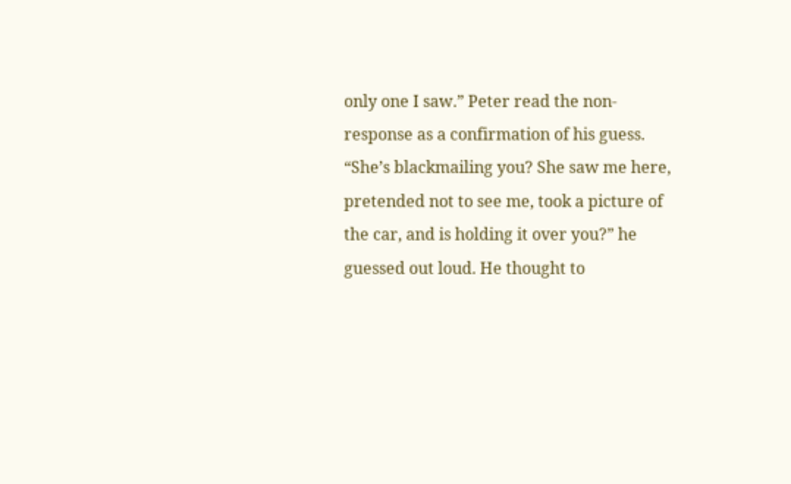only one I saw.” Peter read the non-response as a confirmation of his guess. “She’s blackmailing you? She saw me here, pretended not to see me, took a picture of the car, and is holding it over you?” he guessed out loud. He thought to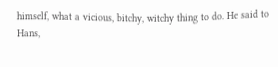himself, what a vicious, bitchy, witchy thing to do. He said to Hans,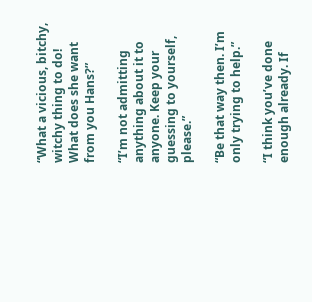“What a vicious, bitchy, witchy thing to do! What does she want from you Hans?”

“I’m not admitting anything about it to anyone. Keep your guessing to yourself, please.”

“Be that way then. I’m only trying to help.”

“I think you’ve done enough already. If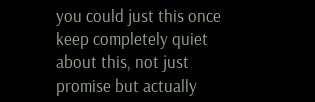you could just this once keep completely quiet about this, not just promise but actually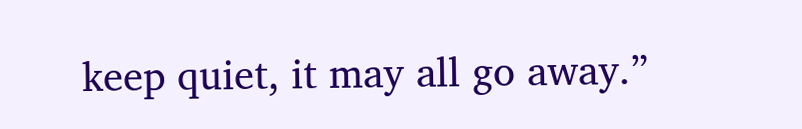keep quiet, it may all go away.”